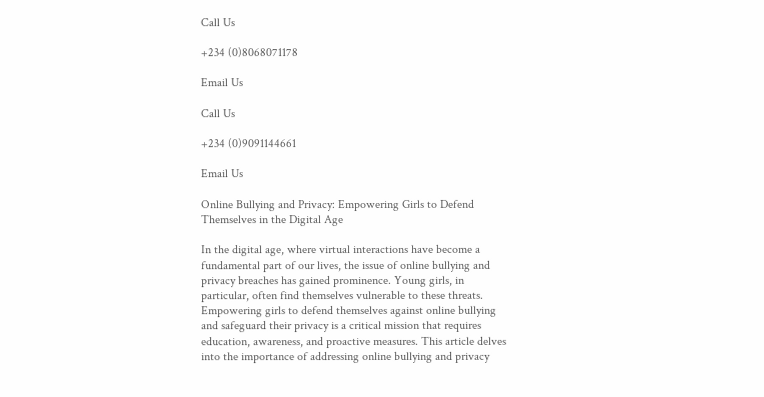Call Us

+234 (0)8068071178

Email Us

Call Us

+234 (0)9091144661

Email Us

Online Bullying and Privacy: Empowering Girls to Defend Themselves in the Digital Age

In the digital age, where virtual interactions have become a fundamental part of our lives, the issue of online bullying and privacy breaches has gained prominence. Young girls, in particular, often find themselves vulnerable to these threats. Empowering girls to defend themselves against online bullying and safeguard their privacy is a critical mission that requires education, awareness, and proactive measures. This article delves into the importance of addressing online bullying and privacy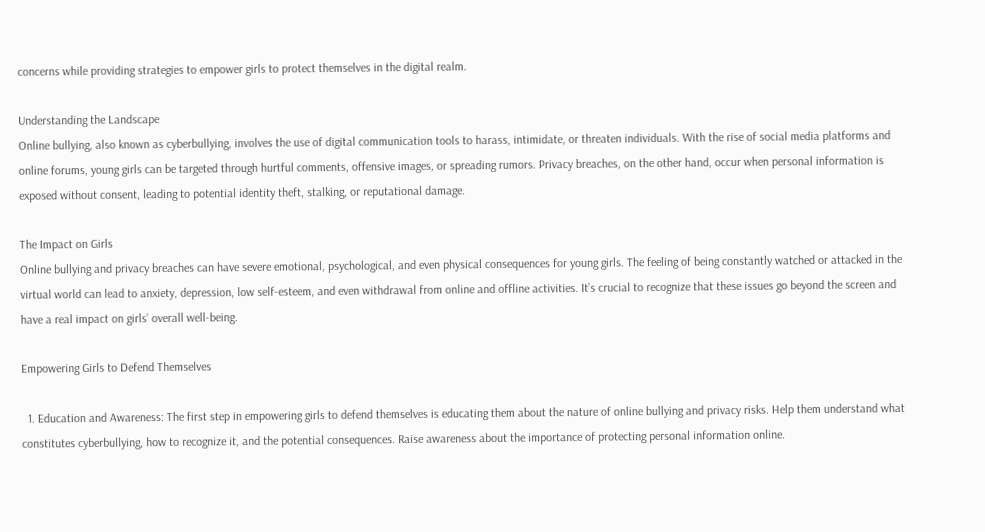concerns while providing strategies to empower girls to protect themselves in the digital realm.

Understanding the Landscape
Online bullying, also known as cyberbullying, involves the use of digital communication tools to harass, intimidate, or threaten individuals. With the rise of social media platforms and online forums, young girls can be targeted through hurtful comments, offensive images, or spreading rumors. Privacy breaches, on the other hand, occur when personal information is exposed without consent, leading to potential identity theft, stalking, or reputational damage.

The Impact on Girls
Online bullying and privacy breaches can have severe emotional, psychological, and even physical consequences for young girls. The feeling of being constantly watched or attacked in the virtual world can lead to anxiety, depression, low self-esteem, and even withdrawal from online and offline activities. It’s crucial to recognize that these issues go beyond the screen and have a real impact on girls’ overall well-being.

Empowering Girls to Defend Themselves

  1. Education and Awareness: The first step in empowering girls to defend themselves is educating them about the nature of online bullying and privacy risks. Help them understand what constitutes cyberbullying, how to recognize it, and the potential consequences. Raise awareness about the importance of protecting personal information online.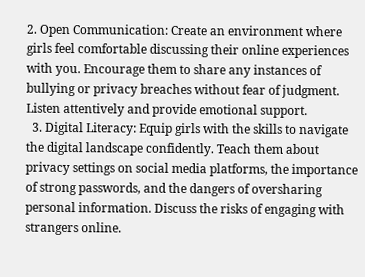2. Open Communication: Create an environment where girls feel comfortable discussing their online experiences with you. Encourage them to share any instances of bullying or privacy breaches without fear of judgment. Listen attentively and provide emotional support.
  3. Digital Literacy: Equip girls with the skills to navigate the digital landscape confidently. Teach them about privacy settings on social media platforms, the importance of strong passwords, and the dangers of oversharing personal information. Discuss the risks of engaging with strangers online.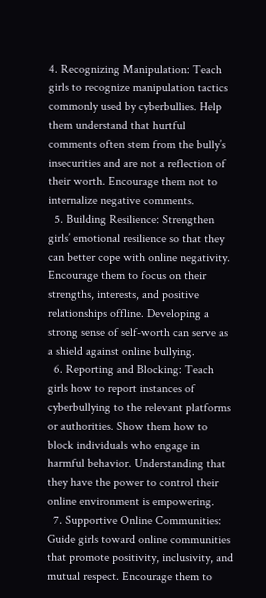4. Recognizing Manipulation: Teach girls to recognize manipulation tactics commonly used by cyberbullies. Help them understand that hurtful comments often stem from the bully’s insecurities and are not a reflection of their worth. Encourage them not to internalize negative comments.
  5. Building Resilience: Strengthen girls’ emotional resilience so that they can better cope with online negativity. Encourage them to focus on their strengths, interests, and positive relationships offline. Developing a strong sense of self-worth can serve as a shield against online bullying.
  6. Reporting and Blocking: Teach girls how to report instances of cyberbullying to the relevant platforms or authorities. Show them how to block individuals who engage in harmful behavior. Understanding that they have the power to control their online environment is empowering.
  7. Supportive Online Communities: Guide girls toward online communities that promote positivity, inclusivity, and mutual respect. Encourage them to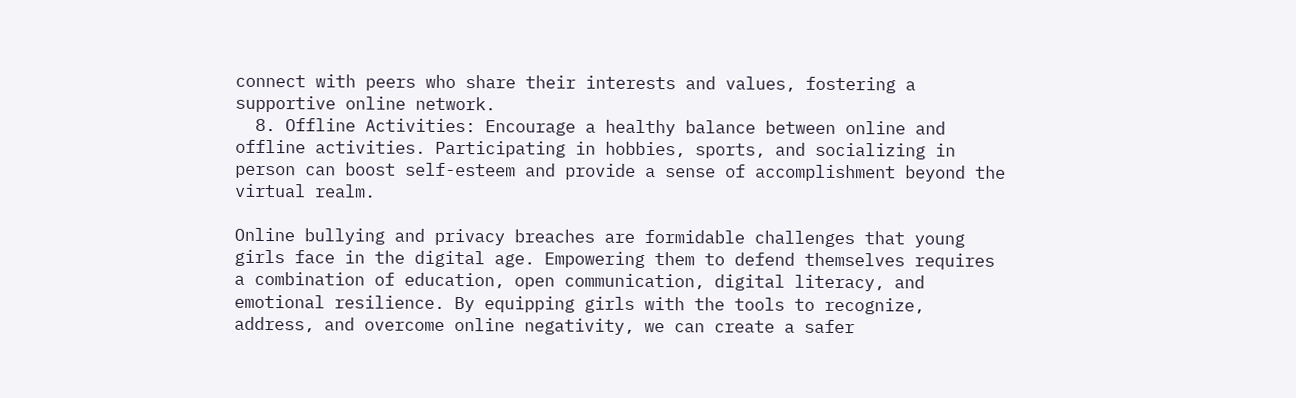connect with peers who share their interests and values, fostering a supportive online network.
  8. Offline Activities: Encourage a healthy balance between online and offline activities. Participating in hobbies, sports, and socializing in person can boost self-esteem and provide a sense of accomplishment beyond the virtual realm.

Online bullying and privacy breaches are formidable challenges that young girls face in the digital age. Empowering them to defend themselves requires a combination of education, open communication, digital literacy, and emotional resilience. By equipping girls with the tools to recognize, address, and overcome online negativity, we can create a safer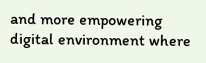and more empowering digital environment where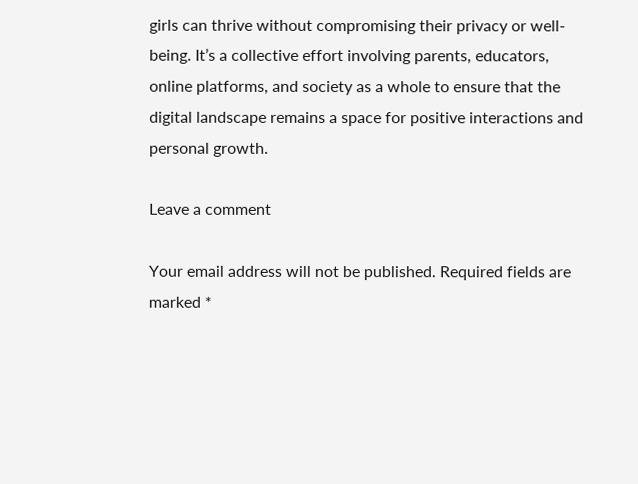girls can thrive without compromising their privacy or well-being. It’s a collective effort involving parents, educators, online platforms, and society as a whole to ensure that the digital landscape remains a space for positive interactions and personal growth.

Leave a comment

Your email address will not be published. Required fields are marked *